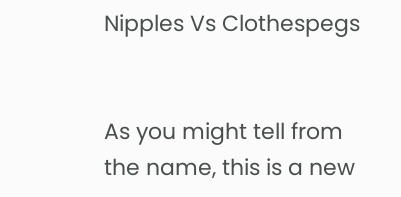Nipples Vs Clothespegs


As you might tell from the name, this is a new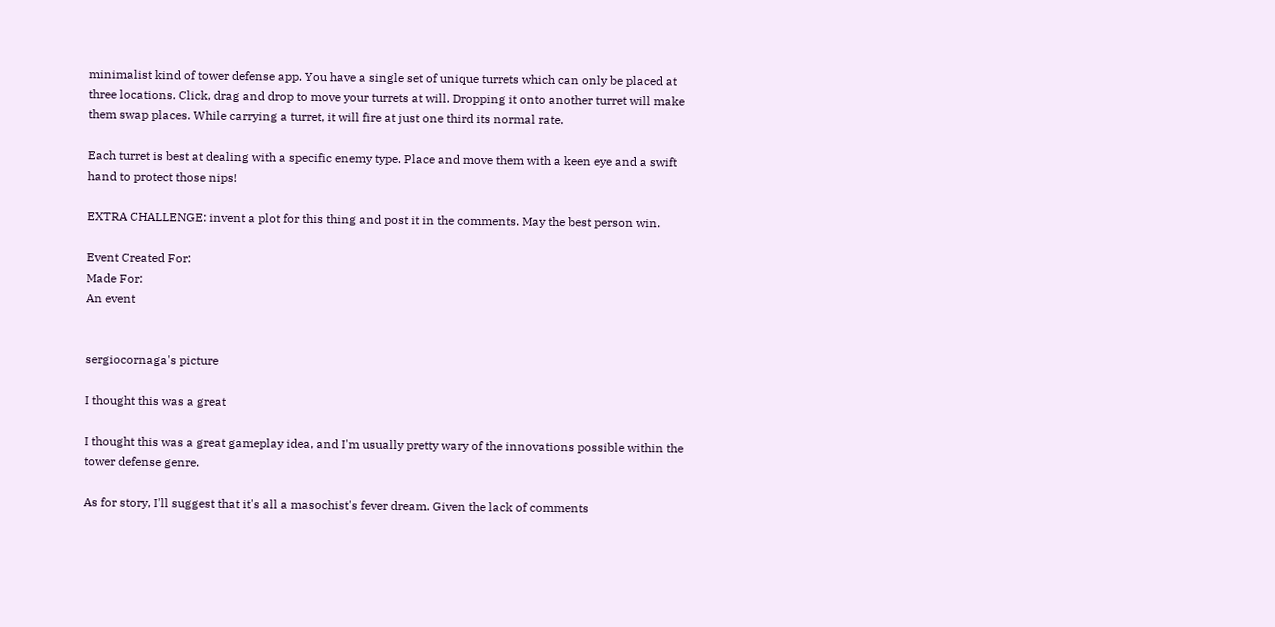minimalist kind of tower defense app. You have a single set of unique turrets which can only be placed at three locations. Click, drag and drop to move your turrets at will. Dropping it onto another turret will make them swap places. While carrying a turret, it will fire at just one third its normal rate.

Each turret is best at dealing with a specific enemy type. Place and move them with a keen eye and a swift hand to protect those nips!

EXTRA CHALLENGE: invent a plot for this thing and post it in the comments. May the best person win.

Event Created For:
Made For:
An event


sergiocornaga's picture

I thought this was a great

I thought this was a great gameplay idea, and I'm usually pretty wary of the innovations possible within the tower defense genre.

As for story, I'll suggest that it's all a masochist's fever dream. Given the lack of comments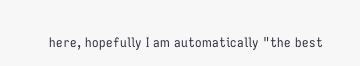here, hopefully I am automatically "the best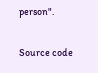person".

Source code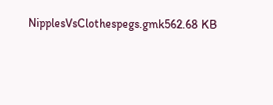NipplesVsClothespegs.gmk562.68 KB